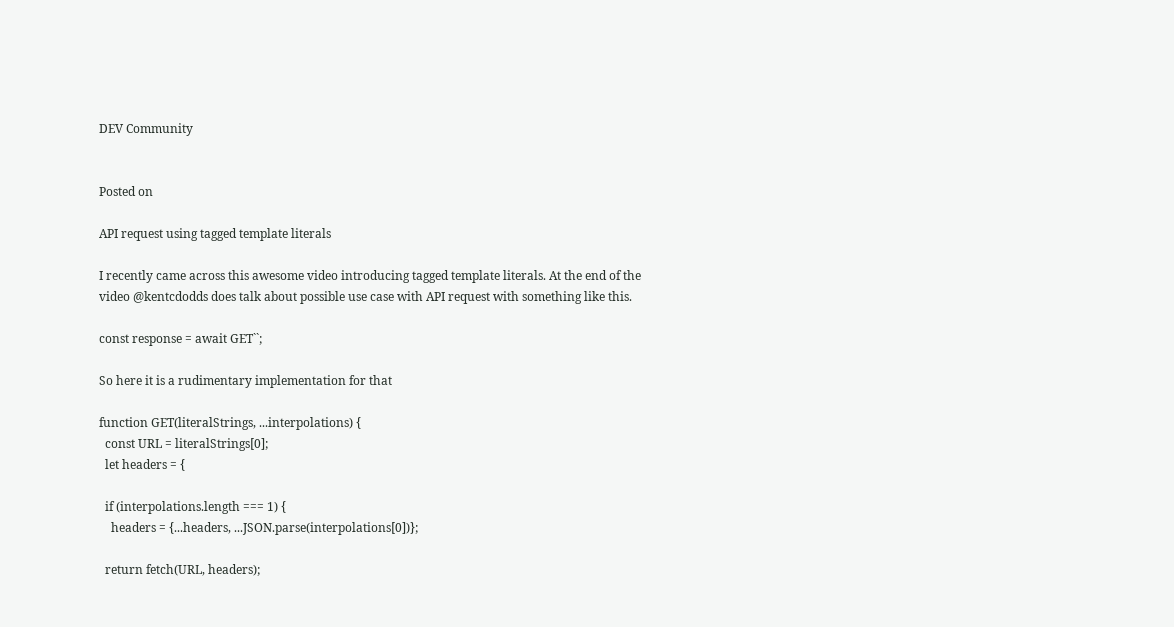DEV Community


Posted on

API request using tagged template literals

I recently came across this awesome video introducing tagged template literals. At the end of the video @kentcdodds does talk about possible use case with API request with something like this.

const response = await GET``;

So here it is a rudimentary implementation for that

function GET(literalStrings, ...interpolations) {
  const URL = literalStrings[0];
  let headers = {

  if (interpolations.length === 1) {
    headers = {...headers, ...JSON.parse(interpolations[0])};

  return fetch(URL, headers);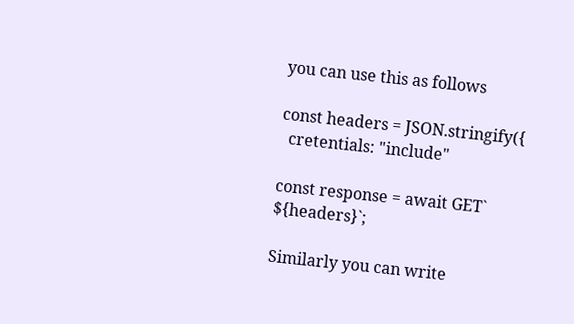you can use this as follows

const headers = JSON.stringify({
  cretentials: "include"

const response = await GET` ${headers}`;

Similarly you can write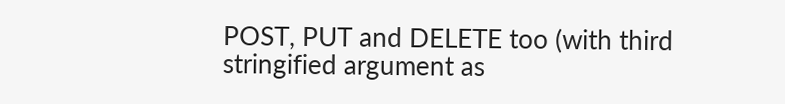POST, PUT and DELETE too (with third stringified argument as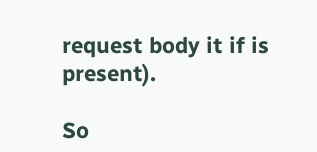request body it if is present).

So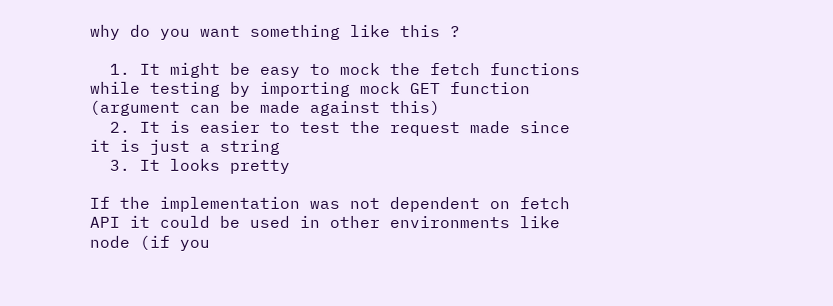why do you want something like this ?

  1. It might be easy to mock the fetch functions while testing by importing mock GET function (argument can be made against this)
  2. It is easier to test the request made since it is just a string
  3. It looks pretty

If the implementation was not dependent on fetch API it could be used in other environments like node (if you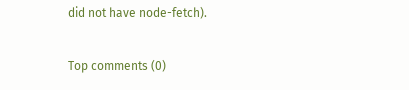did not have node-fetch).

Top comments (0)